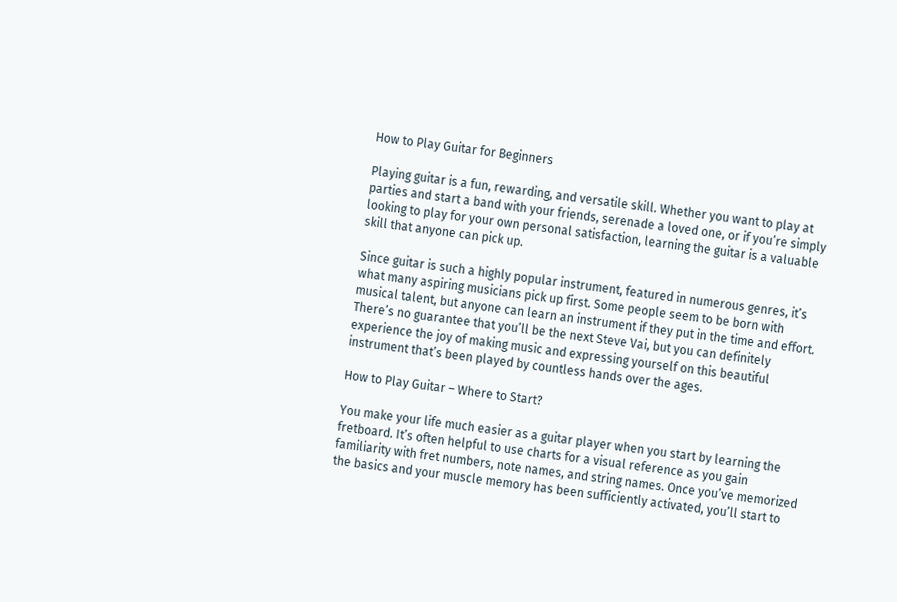How to Play Guitar for Beginners

Playing guitar is a fun, rewarding, and versatile skill. Whether you want to play at parties and start a band with your friends, serenade a loved one, or if you’re simply looking to play for your own personal satisfaction, learning the guitar is a valuable skill that anyone can pick up.

Since guitar is such a highly popular instrument, featured in numerous genres, it’s what many aspiring musicians pick up first. Some people seem to be born with musical talent, but anyone can learn an instrument if they put in the time and effort. There’s no guarantee that you’ll be the next Steve Vai, but you can definitely experience the joy of making music and expressing yourself on this beautiful instrument that’s been played by countless hands over the ages.

How to Play Guitar – Where to Start?

You make your life much easier as a guitar player when you start by learning the fretboard. It’s often helpful to use charts for a visual reference as you gain familiarity with fret numbers, note names, and string names. Once you’ve memorized the basics and your muscle memory has been sufficiently activated, you’ll start to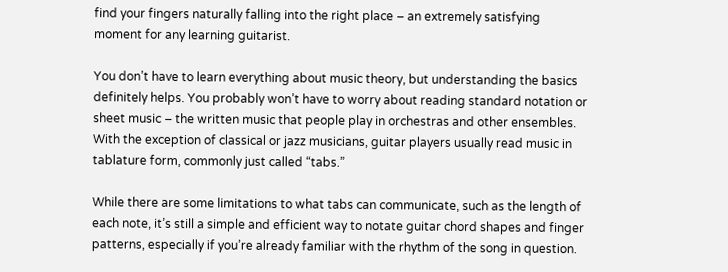find your fingers naturally falling into the right place – an extremely satisfying moment for any learning guitarist.

You don’t have to learn everything about music theory, but understanding the basics definitely helps. You probably won’t have to worry about reading standard notation or sheet music – the written music that people play in orchestras and other ensembles. With the exception of classical or jazz musicians, guitar players usually read music in tablature form, commonly just called “tabs.”

While there are some limitations to what tabs can communicate, such as the length of each note, it’s still a simple and efficient way to notate guitar chord shapes and finger patterns, especially if you’re already familiar with the rhythm of the song in question.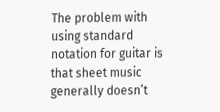The problem with using standard notation for guitar is that sheet music generally doesn’t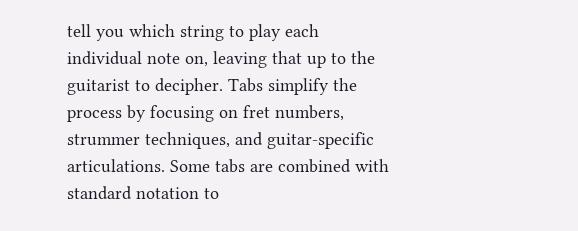tell you which string to play each individual note on, leaving that up to the guitarist to decipher. Tabs simplify the process by focusing on fret numbers, strummer techniques, and guitar-specific articulations. Some tabs are combined with standard notation to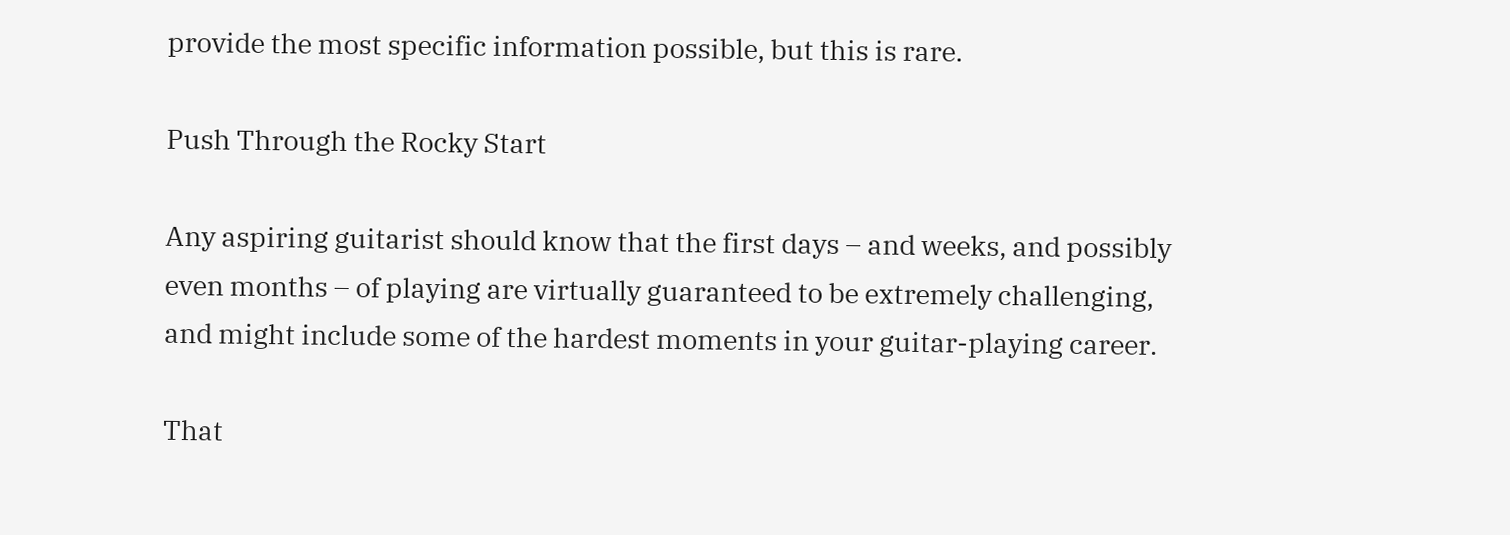provide the most specific information possible, but this is rare.

Push Through the Rocky Start

Any aspiring guitarist should know that the first days – and weeks, and possibly even months – of playing are virtually guaranteed to be extremely challenging, and might include some of the hardest moments in your guitar-playing career.

That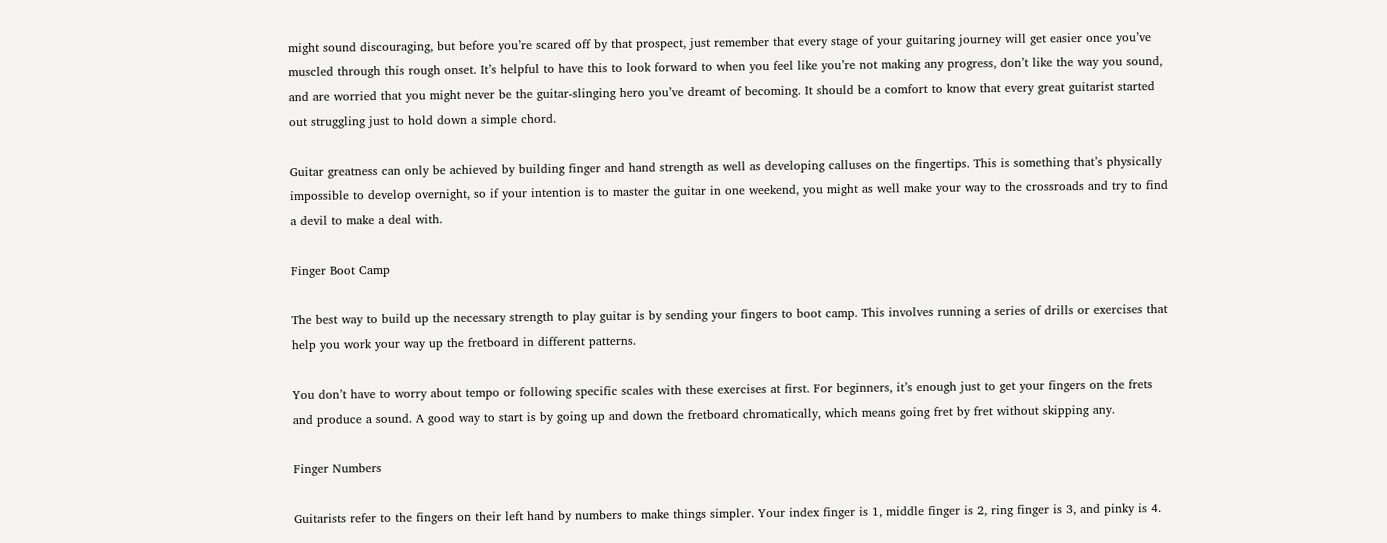might sound discouraging, but before you’re scared off by that prospect, just remember that every stage of your guitaring journey will get easier once you’ve muscled through this rough onset. It’s helpful to have this to look forward to when you feel like you’re not making any progress, don’t like the way you sound, and are worried that you might never be the guitar-slinging hero you’ve dreamt of becoming. It should be a comfort to know that every great guitarist started out struggling just to hold down a simple chord.

Guitar greatness can only be achieved by building finger and hand strength as well as developing calluses on the fingertips. This is something that’s physically impossible to develop overnight, so if your intention is to master the guitar in one weekend, you might as well make your way to the crossroads and try to find a devil to make a deal with.

Finger Boot Camp

The best way to build up the necessary strength to play guitar is by sending your fingers to boot camp. This involves running a series of drills or exercises that help you work your way up the fretboard in different patterns.

You don’t have to worry about tempo or following specific scales with these exercises at first. For beginners, it’s enough just to get your fingers on the frets and produce a sound. A good way to start is by going up and down the fretboard chromatically, which means going fret by fret without skipping any.

Finger Numbers

Guitarists refer to the fingers on their left hand by numbers to make things simpler. Your index finger is 1, middle finger is 2, ring finger is 3, and pinky is 4.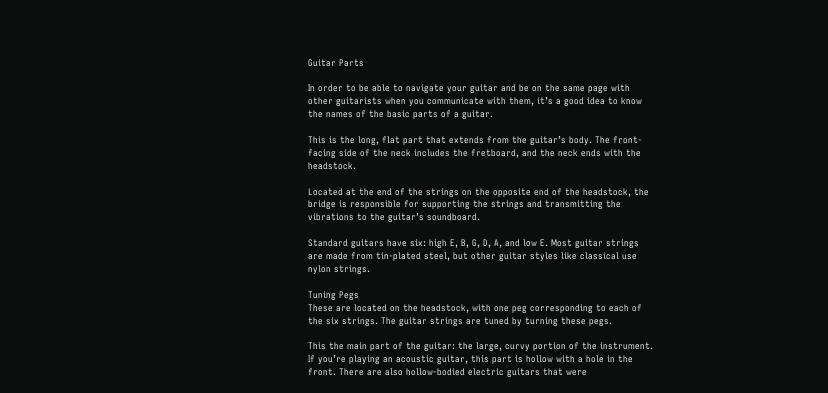Guitar Parts

In order to be able to navigate your guitar and be on the same page with other guitarists when you communicate with them, it’s a good idea to know the names of the basic parts of a guitar.

This is the long, flat part that extends from the guitar’s body. The front-facing side of the neck includes the fretboard, and the neck ends with the headstock.

Located at the end of the strings on the opposite end of the headstock, the bridge is responsible for supporting the strings and transmitting the vibrations to the guitar’s soundboard.

Standard guitars have six: high E, B, G, D, A, and low E. Most guitar strings are made from tin-plated steel, but other guitar styles like classical use nylon strings.

Tuning Pegs
These are located on the headstock, with one peg corresponding to each of the six strings. The guitar strings are tuned by turning these pegs.

This the main part of the guitar: the large, curvy portion of the instrument. If you’re playing an acoustic guitar, this part is hollow with a hole in the front. There are also hollow-bodied electric guitars that were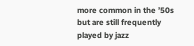more common in the ’50s but are still frequently played by jazz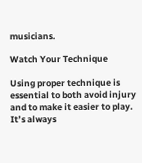musicians.

Watch Your Technique

Using proper technique is essential to both avoid injury and to make it easier to play. It’s always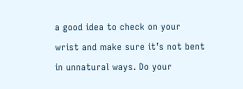a good idea to check on your wrist and make sure it’s not bent in unnatural ways. Do your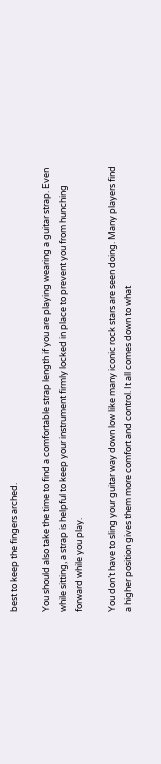best to keep the fingers arched.

You should also take the time to find a comfortable strap length if you are playing wearing a guitar strap. Even while sitting, a strap is helpful to keep your instrument firmly locked in place to prevent you from hunching forward while you play.

You don’t have to sling your guitar way down low like many iconic rock stars are seen doing. Many players find a higher position gives them more comfort and control. It all comes down to what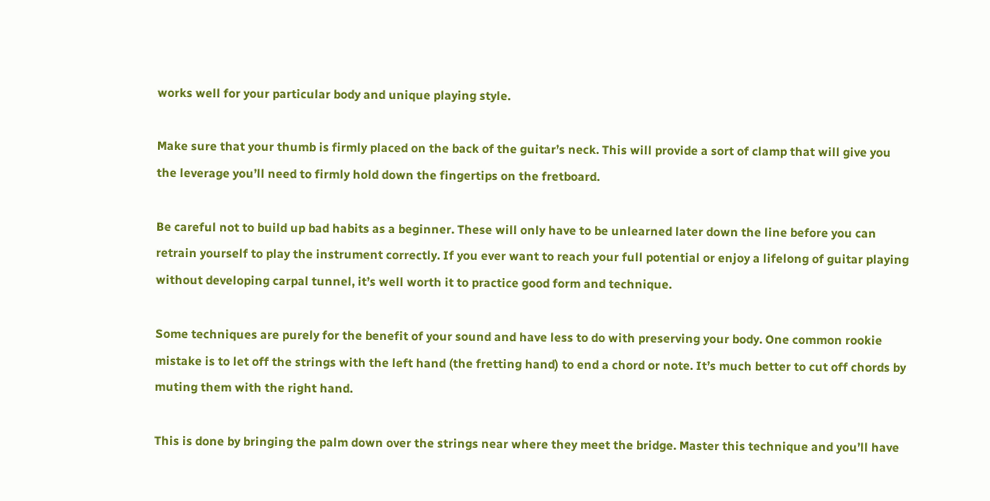works well for your particular body and unique playing style.

Make sure that your thumb is firmly placed on the back of the guitar’s neck. This will provide a sort of clamp that will give you the leverage you’ll need to firmly hold down the fingertips on the fretboard.

Be careful not to build up bad habits as a beginner. These will only have to be unlearned later down the line before you can retrain yourself to play the instrument correctly. If you ever want to reach your full potential or enjoy a lifelong of guitar playing without developing carpal tunnel, it’s well worth it to practice good form and technique.

Some techniques are purely for the benefit of your sound and have less to do with preserving your body. One common rookie mistake is to let off the strings with the left hand (the fretting hand) to end a chord or note. It’s much better to cut off chords by muting them with the right hand.

This is done by bringing the palm down over the strings near where they meet the bridge. Master this technique and you’ll have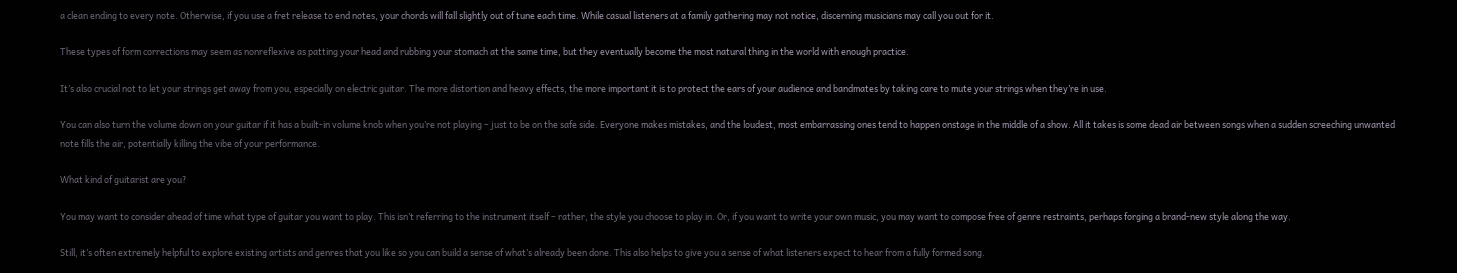a clean ending to every note. Otherwise, if you use a fret release to end notes, your chords will fall slightly out of tune each time. While casual listeners at a family gathering may not notice, discerning musicians may call you out for it.

These types of form corrections may seem as nonreflexive as patting your head and rubbing your stomach at the same time, but they eventually become the most natural thing in the world with enough practice.

It’s also crucial not to let your strings get away from you, especially on electric guitar. The more distortion and heavy effects, the more important it is to protect the ears of your audience and bandmates by taking care to mute your strings when they’re in use.

You can also turn the volume down on your guitar if it has a built-in volume knob when you’re not playing – just to be on the safe side. Everyone makes mistakes, and the loudest, most embarrassing ones tend to happen onstage in the middle of a show. All it takes is some dead air between songs when a sudden screeching unwanted note fills the air, potentially killing the vibe of your performance.

What kind of guitarist are you?

You may want to consider ahead of time what type of guitar you want to play. This isn’t referring to the instrument itself – rather, the style you choose to play in. Or, if you want to write your own music, you may want to compose free of genre restraints, perhaps forging a brand-new style along the way.

Still, it’s often extremely helpful to explore existing artists and genres that you like so you can build a sense of what’s already been done. This also helps to give you a sense of what listeners expect to hear from a fully formed song.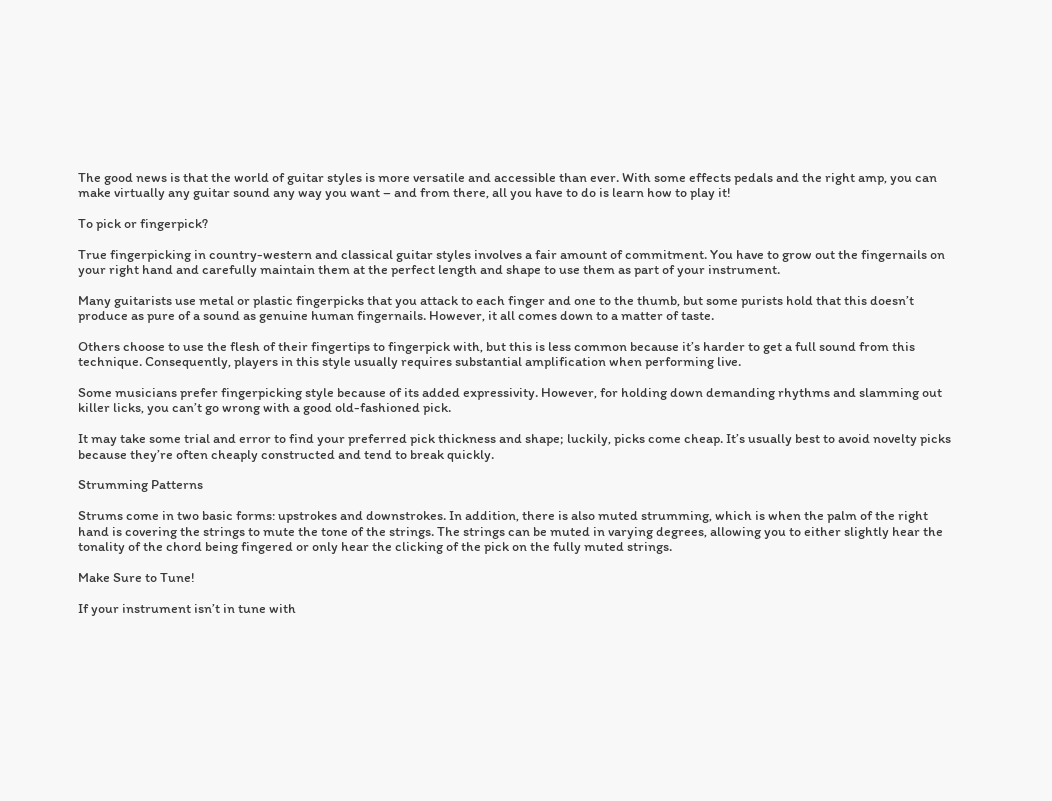The good news is that the world of guitar styles is more versatile and accessible than ever. With some effects pedals and the right amp, you can make virtually any guitar sound any way you want – and from there, all you have to do is learn how to play it!

To pick or fingerpick?

True fingerpicking in country-western and classical guitar styles involves a fair amount of commitment. You have to grow out the fingernails on your right hand and carefully maintain them at the perfect length and shape to use them as part of your instrument.

Many guitarists use metal or plastic fingerpicks that you attack to each finger and one to the thumb, but some purists hold that this doesn’t produce as pure of a sound as genuine human fingernails. However, it all comes down to a matter of taste.

Others choose to use the flesh of their fingertips to fingerpick with, but this is less common because it’s harder to get a full sound from this technique. Consequently, players in this style usually requires substantial amplification when performing live.

Some musicians prefer fingerpicking style because of its added expressivity. However, for holding down demanding rhythms and slamming out killer licks, you can’t go wrong with a good old-fashioned pick.

It may take some trial and error to find your preferred pick thickness and shape; luckily, picks come cheap. It’s usually best to avoid novelty picks because they’re often cheaply constructed and tend to break quickly.

Strumming Patterns

Strums come in two basic forms: upstrokes and downstrokes. In addition, there is also muted strumming, which is when the palm of the right hand is covering the strings to mute the tone of the strings. The strings can be muted in varying degrees, allowing you to either slightly hear the tonality of the chord being fingered or only hear the clicking of the pick on the fully muted strings.

Make Sure to Tune!

If your instrument isn’t in tune with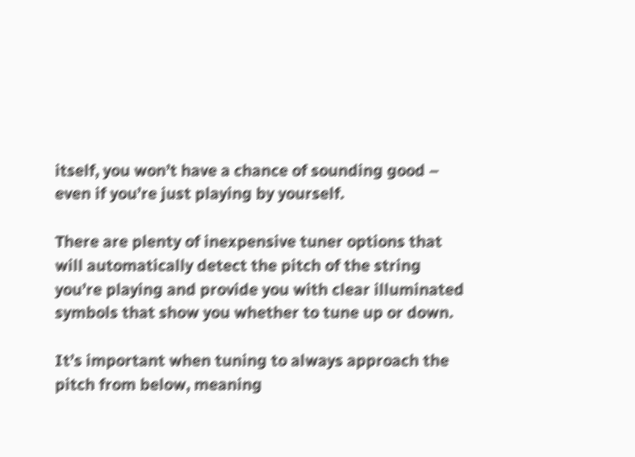itself, you won’t have a chance of sounding good – even if you’re just playing by yourself.

There are plenty of inexpensive tuner options that will automatically detect the pitch of the string you’re playing and provide you with clear illuminated symbols that show you whether to tune up or down.

It’s important when tuning to always approach the pitch from below, meaning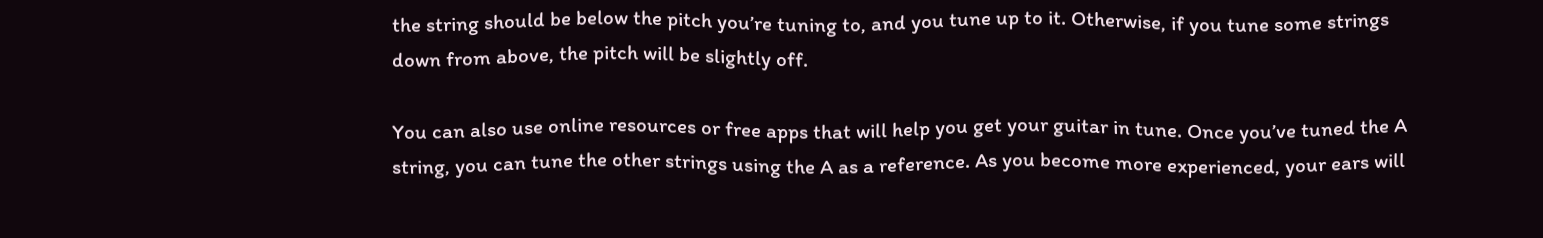the string should be below the pitch you’re tuning to, and you tune up to it. Otherwise, if you tune some strings down from above, the pitch will be slightly off.

You can also use online resources or free apps that will help you get your guitar in tune. Once you’ve tuned the A string, you can tune the other strings using the A as a reference. As you become more experienced, your ears will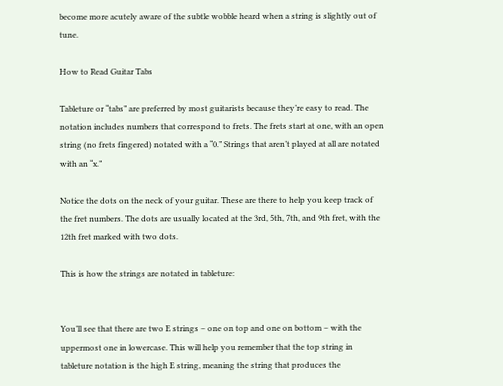become more acutely aware of the subtle wobble heard when a string is slightly out of tune.

How to Read Guitar Tabs

Tableture or “tabs” are preferred by most guitarists because they’re easy to read. The notation includes numbers that correspond to frets. The frets start at one, with an open string (no frets fingered) notated with a “0.” Strings that aren’t played at all are notated with an “x.”

Notice the dots on the neck of your guitar. These are there to help you keep track of the fret numbers. The dots are usually located at the 3rd, 5th, 7th, and 9th fret, with the 12th fret marked with two dots.

This is how the strings are notated in tableture:


You’ll see that there are two E strings – one on top and one on bottom – with the uppermost one in lowercase. This will help you remember that the top string in tableture notation is the high E string, meaning the string that produces the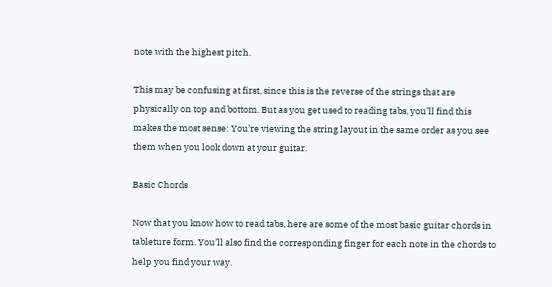note with the highest pitch.

This may be confusing at first, since this is the reverse of the strings that are physically on top and bottom. But as you get used to reading tabs, you’ll find this makes the most sense: You’re viewing the string layout in the same order as you see them when you look down at your guitar.

Basic Chords

Now that you know how to read tabs, here are some of the most basic guitar chords in tableture form. You’ll also find the corresponding finger for each note in the chords to help you find your way.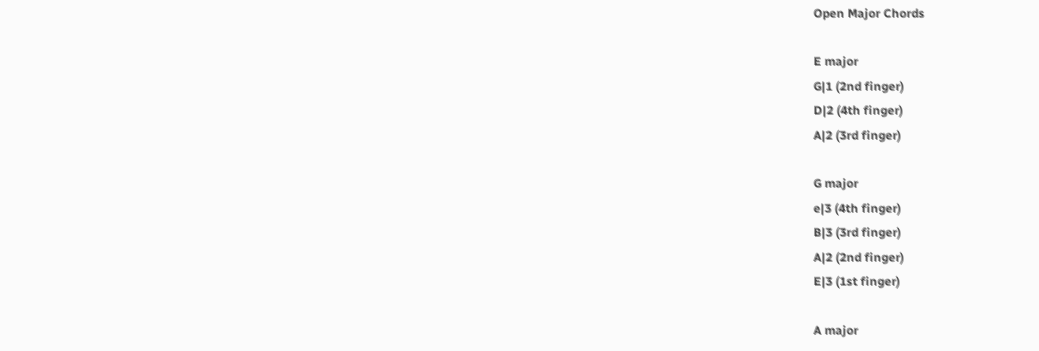Open Major Chords

E major
G|1 (2nd finger)
D|2 (4th finger)
A|2 (3rd finger)

G major
e|3 (4th finger)
B|3 (3rd finger)
A|2 (2nd finger)
E|3 (1st finger)

A major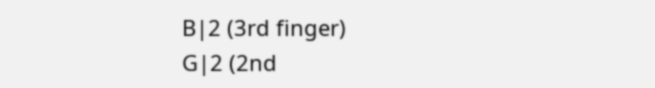B|2 (3rd finger)
G|2 (2nd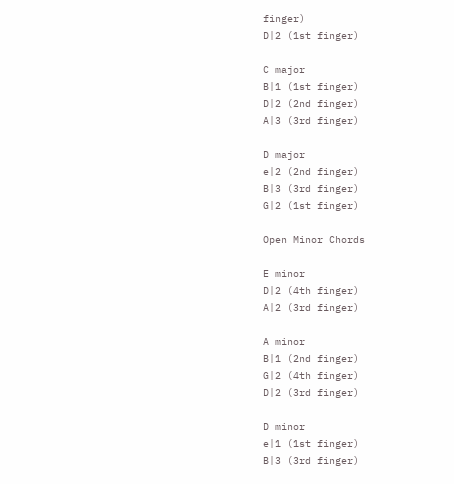finger)
D|2 (1st finger)

C major
B|1 (1st finger)
D|2 (2nd finger)
A|3 (3rd finger)

D major
e|2 (2nd finger)
B|3 (3rd finger)
G|2 (1st finger)

Open Minor Chords

E minor
D|2 (4th finger)
A|2 (3rd finger)

A minor
B|1 (2nd finger)
G|2 (4th finger)
D|2 (3rd finger)

D minor
e|1 (1st finger)
B|3 (3rd finger)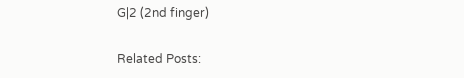G|2 (2nd finger)

Related Posts: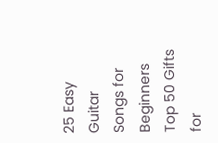25 Easy Guitar Songs for Beginners
Top 50 Gifts for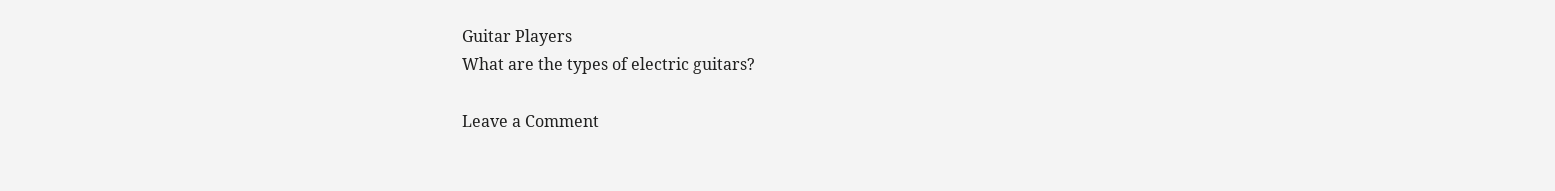Guitar Players
What are the types of electric guitars?

Leave a Comment